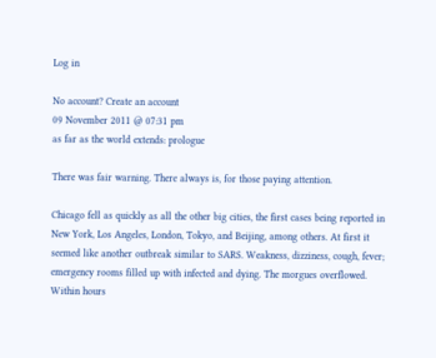Log in

No account? Create an account
09 November 2011 @ 07:31 pm
as far as the world extends: prologue

There was fair warning. There always is, for those paying attention.

Chicago fell as quickly as all the other big cities, the first cases being reported in New York, Los Angeles, London, Tokyo, and Beijing, among others. At first it seemed like another outbreak similar to SARS. Weakness, dizziness, cough, fever; emergency rooms filled up with infected and dying. The morgues overflowed. Within hours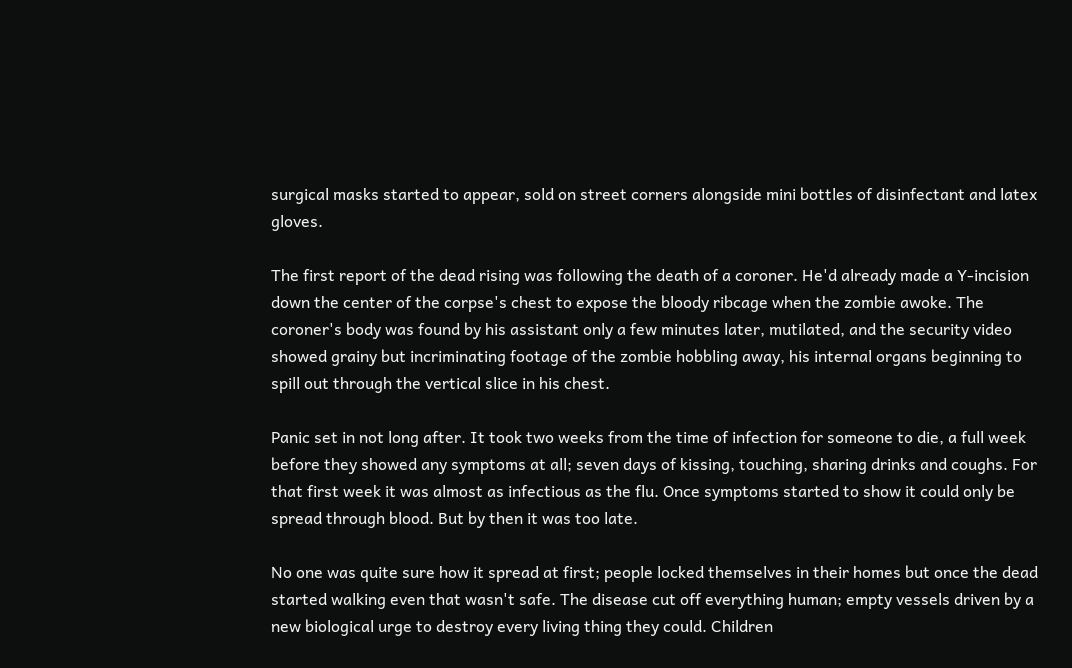surgical masks started to appear, sold on street corners alongside mini bottles of disinfectant and latex gloves.

The first report of the dead rising was following the death of a coroner. He'd already made a Y-incision down the center of the corpse's chest to expose the bloody ribcage when the zombie awoke. The coroner's body was found by his assistant only a few minutes later, mutilated, and the security video showed grainy but incriminating footage of the zombie hobbling away, his internal organs beginning to spill out through the vertical slice in his chest.

Panic set in not long after. It took two weeks from the time of infection for someone to die, a full week before they showed any symptoms at all; seven days of kissing, touching, sharing drinks and coughs. For that first week it was almost as infectious as the flu. Once symptoms started to show it could only be spread through blood. But by then it was too late.

No one was quite sure how it spread at first; people locked themselves in their homes but once the dead started walking even that wasn't safe. The disease cut off everything human; empty vessels driven by a new biological urge to destroy every living thing they could. Children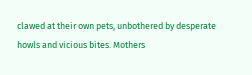clawed at their own pets, unbothered by desperate howls and vicious bites. Mothers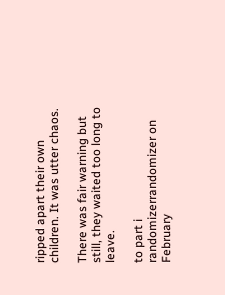ripped apart their own children. It was utter chaos.

There was fair warning but still, they waited too long to leave.

to part i
randomizerrandomizer on February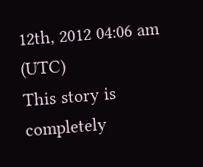12th, 2012 04:06 am (UTC)
This story is completely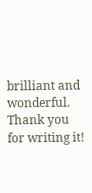brilliant and wonderful. Thank you for writing it!